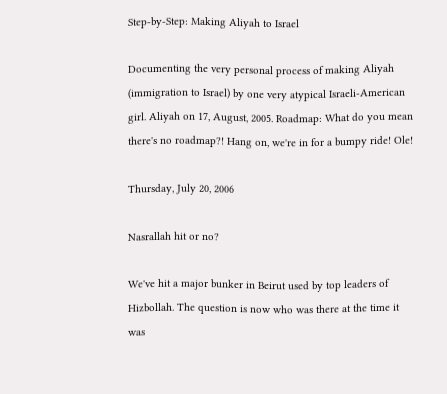Step-by-Step: Making Aliyah to Israel

Documenting the very personal process of making Aliyah (immigration to Israel) by one very atypical Israeli-American girl. Aliyah on 17, August, 2005. Roadmap: What do you mean there's no roadmap?! Hang on, we're in for a bumpy ride! Ole!

Thursday, July 20, 2006

Nasrallah hit or no?

We've hit a major bunker in Beirut used by top leaders of Hizbollah. The question is now who was there at the time it was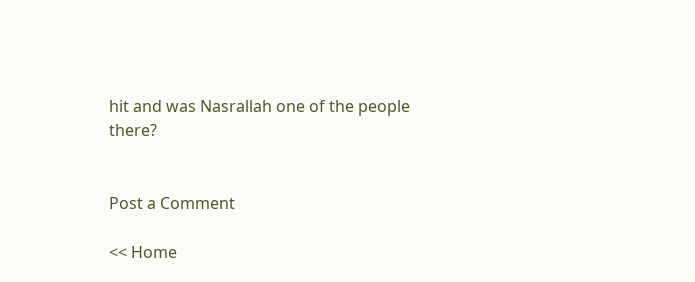hit and was Nasrallah one of the people there?


Post a Comment

<< Home